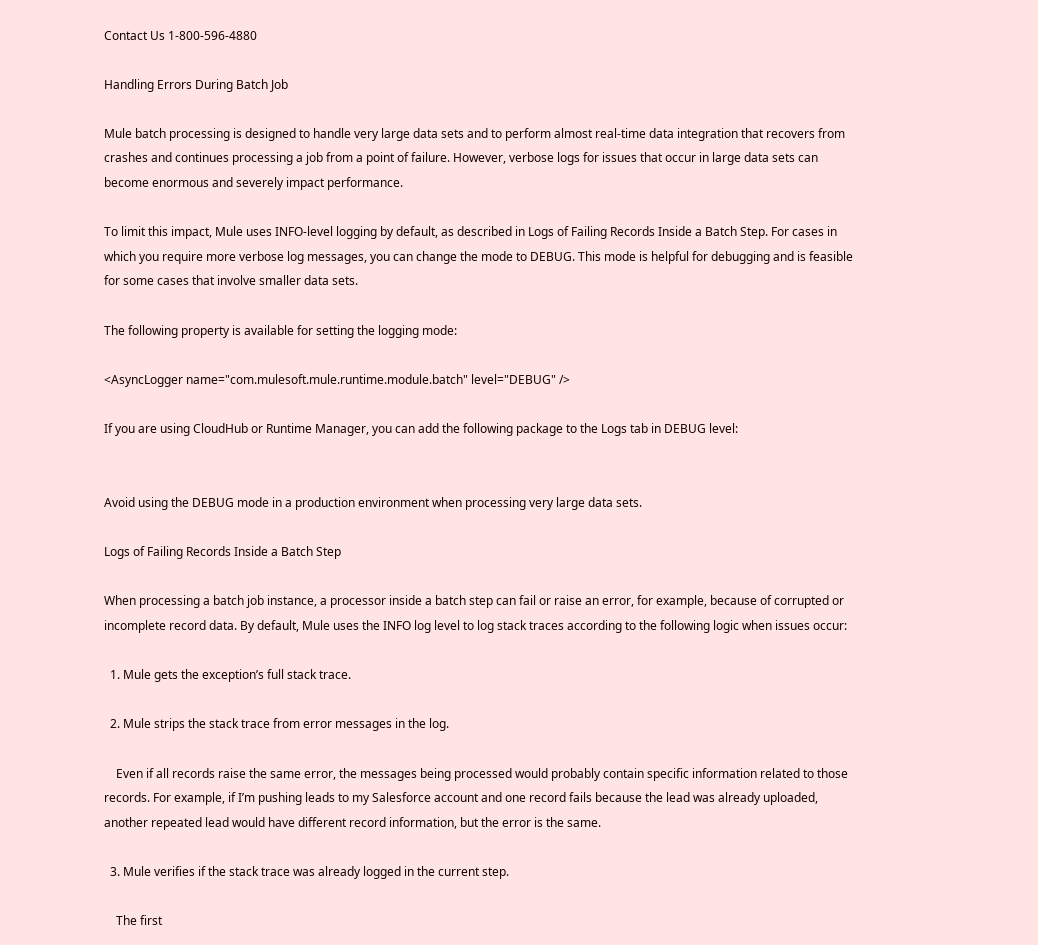Contact Us 1-800-596-4880

Handling Errors During Batch Job

Mule batch processing is designed to handle very large data sets and to perform almost real-time data integration that recovers from crashes and continues processing a job from a point of failure. However, verbose logs for issues that occur in large data sets can become enormous and severely impact performance.

To limit this impact, Mule uses INFO-level logging by default, as described in Logs of Failing Records Inside a Batch Step. For cases in which you require more verbose log messages, you can change the mode to DEBUG. This mode is helpful for debugging and is feasible for some cases that involve smaller data sets.

The following property is available for setting the logging mode:

<AsyncLogger name="com.mulesoft.mule.runtime.module.batch" level="DEBUG" />

If you are using CloudHub or Runtime Manager, you can add the following package to the Logs tab in DEBUG level:


Avoid using the DEBUG mode in a production environment when processing very large data sets.

Logs of Failing Records Inside a Batch Step

When processing a batch job instance, a processor inside a batch step can fail or raise an error, for example, because of corrupted or incomplete record data. By default, Mule uses the INFO log level to log stack traces according to the following logic when issues occur:

  1. Mule gets the exception’s full stack trace.

  2. Mule strips the stack trace from error messages in the log.

    Even if all records raise the same error, the messages being processed would probably contain specific information related to those records. For example, if I’m pushing leads to my Salesforce account and one record fails because the lead was already uploaded, another repeated lead would have different record information, but the error is the same.

  3. Mule verifies if the stack trace was already logged in the current step.

    The first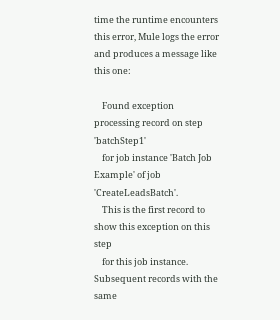time the runtime encounters this error, Mule logs the error and produces a message like this one:

    Found exception processing record on step 'batchStep1'
    for job instance 'Batch Job Example' of job 'CreateLeadsBatch'.
    This is the first record to show this exception on this step
    for this job instance. Subsequent records with the same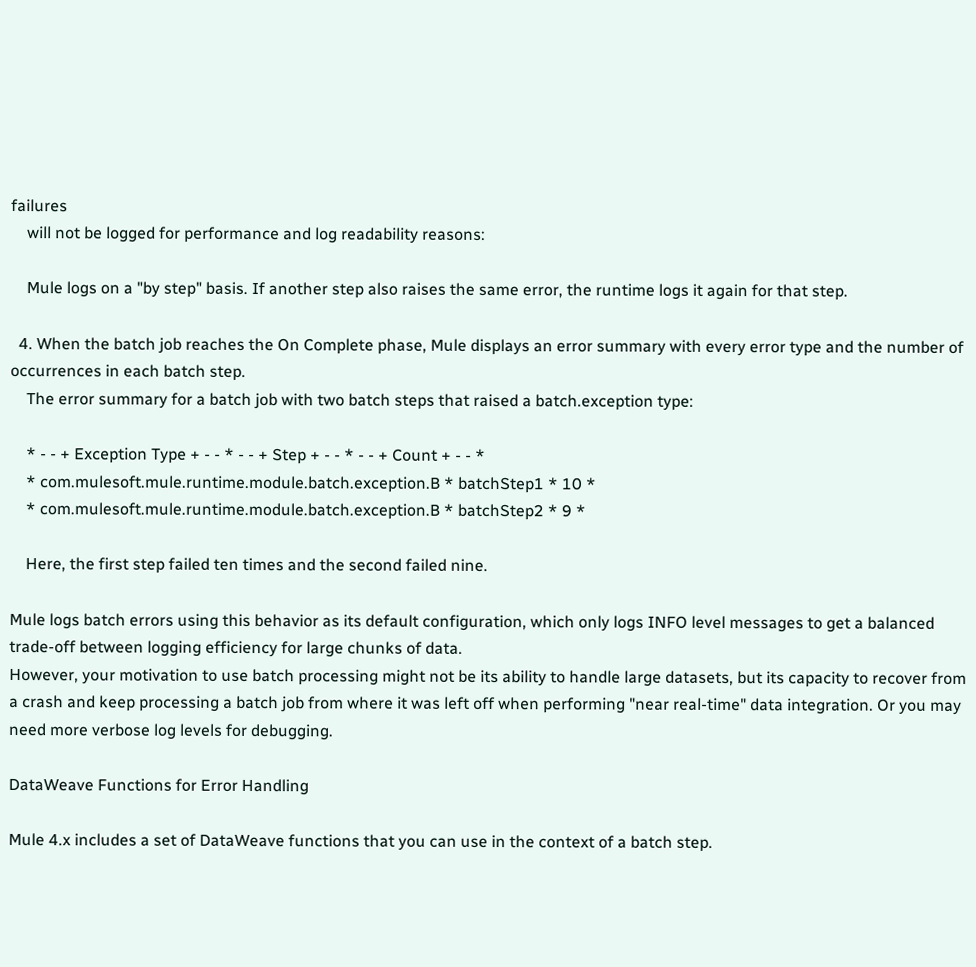failures
    will not be logged for performance and log readability reasons:

    Mule logs on a "by step" basis. If another step also raises the same error, the runtime logs it again for that step.

  4. When the batch job reaches the On Complete phase, Mule displays an error summary with every error type and the number of occurrences in each batch step.
    The error summary for a batch job with two batch steps that raised a batch.exception type:

    * - - + Exception Type + - - * - - + Step + - - * - - + Count + - - *
    * com.mulesoft.mule.runtime.module.batch.exception.B * batchStep1 * 10 *
    * com.mulesoft.mule.runtime.module.batch.exception.B * batchStep2 * 9 *

    Here, the first step failed ten times and the second failed nine.

Mule logs batch errors using this behavior as its default configuration, which only logs INFO level messages to get a balanced trade-off between logging efficiency for large chunks of data.
However, your motivation to use batch processing might not be its ability to handle large datasets, but its capacity to recover from a crash and keep processing a batch job from where it was left off when performing "near real-time" data integration. Or you may need more verbose log levels for debugging.

DataWeave Functions for Error Handling

Mule 4.x includes a set of DataWeave functions that you can use in the context of a batch step.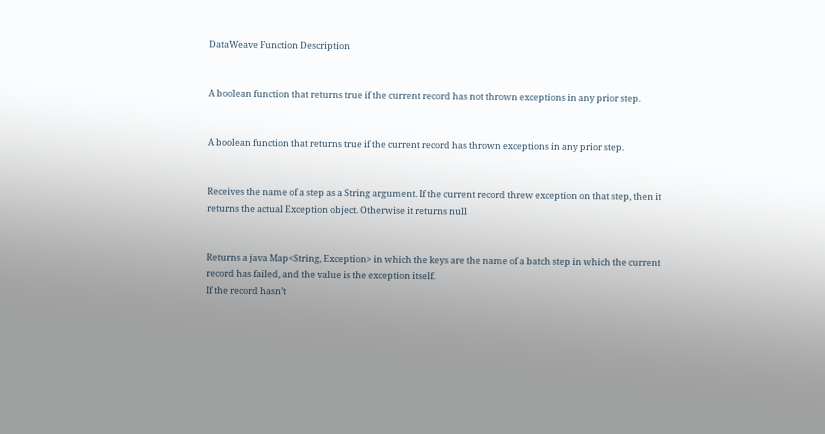DataWeave Function Description


A boolean function that returns true if the current record has not thrown exceptions in any prior step.


A boolean function that returns true if the current record has thrown exceptions in any prior step.


Receives the name of a step as a String argument. If the current record threw exception on that step, then it returns the actual Exception object. Otherwise it returns null


Returns a java Map<String, Exception> in which the keys are the name of a batch step in which the current record has failed, and the value is the exception itself.
If the record hasn’t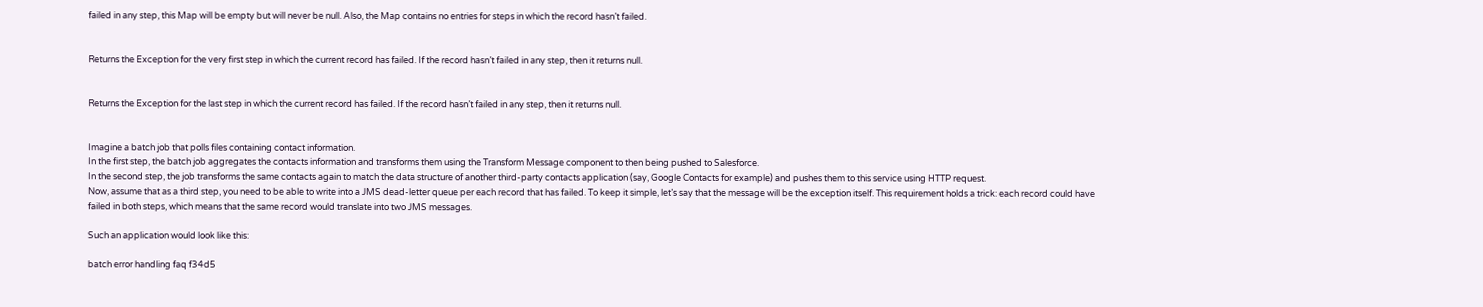failed in any step, this Map will be empty but will never be null. Also, the Map contains no entries for steps in which the record hasn’t failed.


Returns the Exception for the very first step in which the current record has failed. If the record hasn’t failed in any step, then it returns null.


Returns the Exception for the last step in which the current record has failed. If the record hasn’t failed in any step, then it returns null.


Imagine a batch job that polls files containing contact information.
In the first step, the batch job aggregates the contacts information and transforms them using the Transform Message component to then being pushed to Salesforce.
In the second step, the job transforms the same contacts again to match the data structure of another third-party contacts application (say, Google Contacts for example) and pushes them to this service using HTTP request.
Now, assume that as a third step, you need to be able to write into a JMS dead-letter queue per each record that has failed. To keep it simple, let’s say that the message will be the exception itself. This requirement holds a trick: each record could have failed in both steps, which means that the same record would translate into two JMS messages.

Such an application would look like this:

batch error handling faq f34d5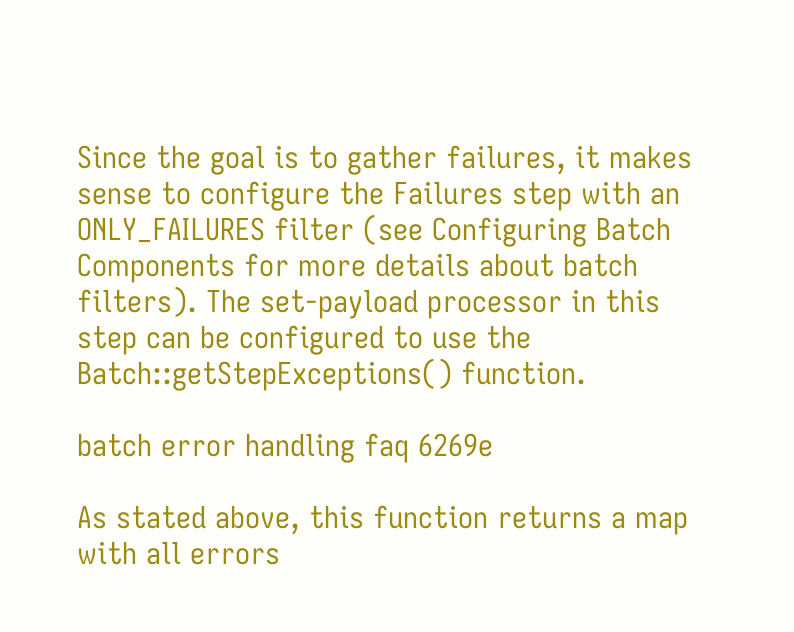Since the goal is to gather failures, it makes sense to configure the Failures step with an ONLY_FAILURES filter (see Configuring Batch Components for more details about batch filters). The set-payload processor in this step can be configured to use the Batch::getStepExceptions() function.

batch error handling faq 6269e

As stated above, this function returns a map with all errors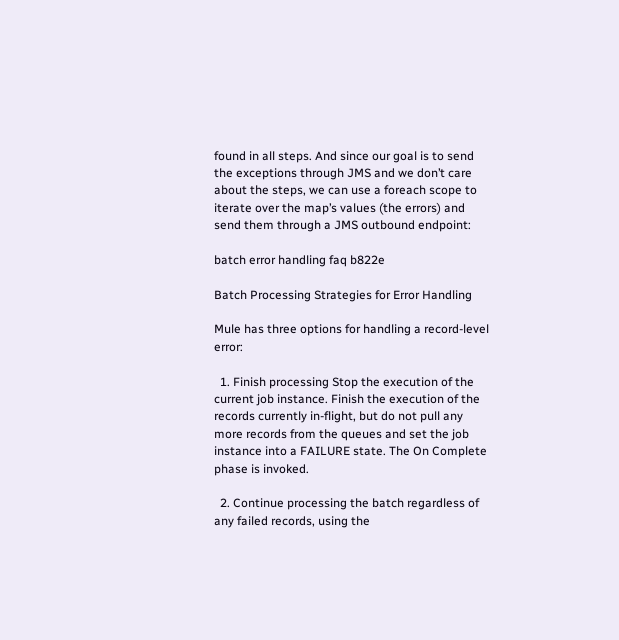found in all steps. And since our goal is to send the exceptions through JMS and we don’t care about the steps, we can use a foreach scope to iterate over the map’s values (the errors) and send them through a JMS outbound endpoint:

batch error handling faq b822e

Batch Processing Strategies for Error Handling

Mule has three options for handling a record-level error:

  1. Finish processing Stop the execution of the current job instance. Finish the execution of the records currently in-flight, but do not pull any more records from the queues and set the job instance into a FAILURE state. The On Complete phase is invoked.

  2. Continue processing the batch regardless of any failed records, using the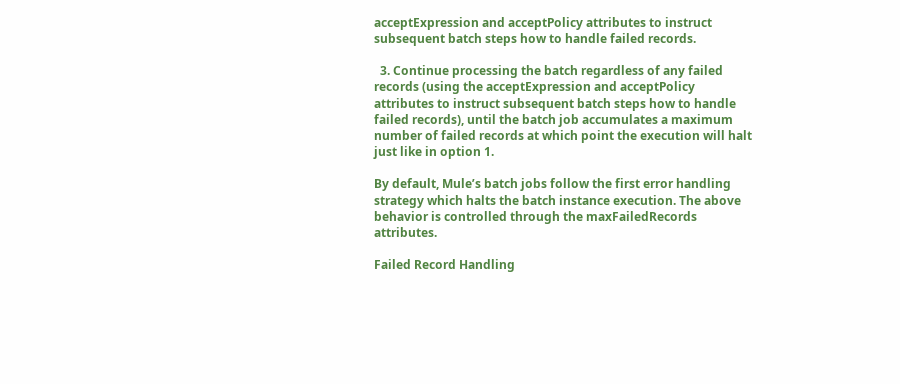acceptExpression and acceptPolicy attributes to instruct subsequent batch steps how to handle failed records.

  3. Continue processing the batch regardless of any failed records (using the acceptExpression and acceptPolicy attributes to instruct subsequent batch steps how to handle failed records), until the batch job accumulates a maximum number of failed records at which point the execution will halt just like in option 1.

By default, Mule’s batch jobs follow the first error handling strategy which halts the batch instance execution. The above behavior is controlled through the maxFailedRecords attributes.

Failed Record Handling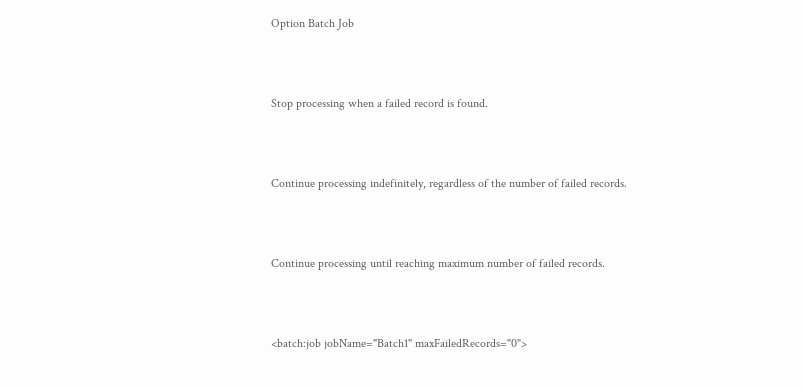Option Batch Job



Stop processing when a failed record is found.



Continue processing indefinitely, regardless of the number of failed records.



Continue processing until reaching maximum number of failed records.



<batch:job jobName="Batch1" maxFailedRecords="0">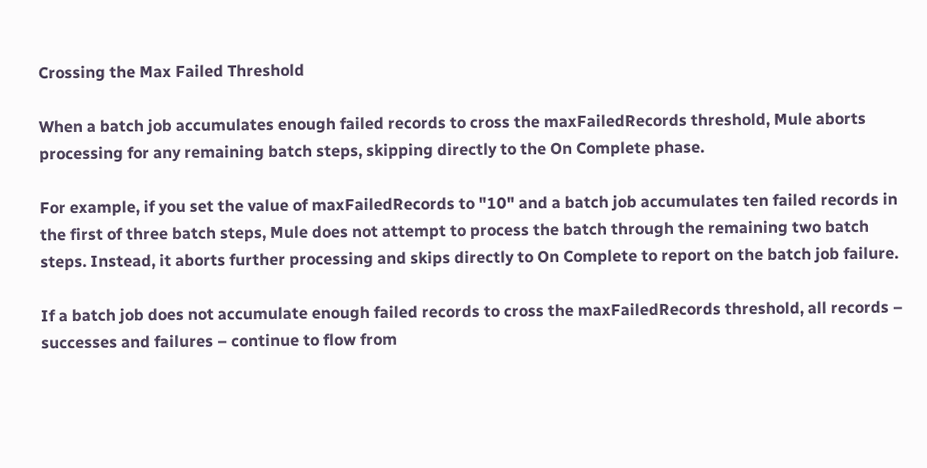Crossing the Max Failed Threshold

When a batch job accumulates enough failed records to cross the maxFailedRecords threshold, Mule aborts processing for any remaining batch steps, skipping directly to the On Complete phase.

For example, if you set the value of maxFailedRecords to "10" and a batch job accumulates ten failed records in the first of three batch steps, Mule does not attempt to process the batch through the remaining two batch steps. Instead, it aborts further processing and skips directly to On Complete to report on the batch job failure.

If a batch job does not accumulate enough failed records to cross the maxFailedRecords threshold, all records – successes and failures – continue to flow from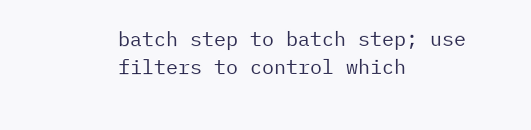batch step to batch step; use filters to control which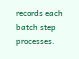records each batch step processes.